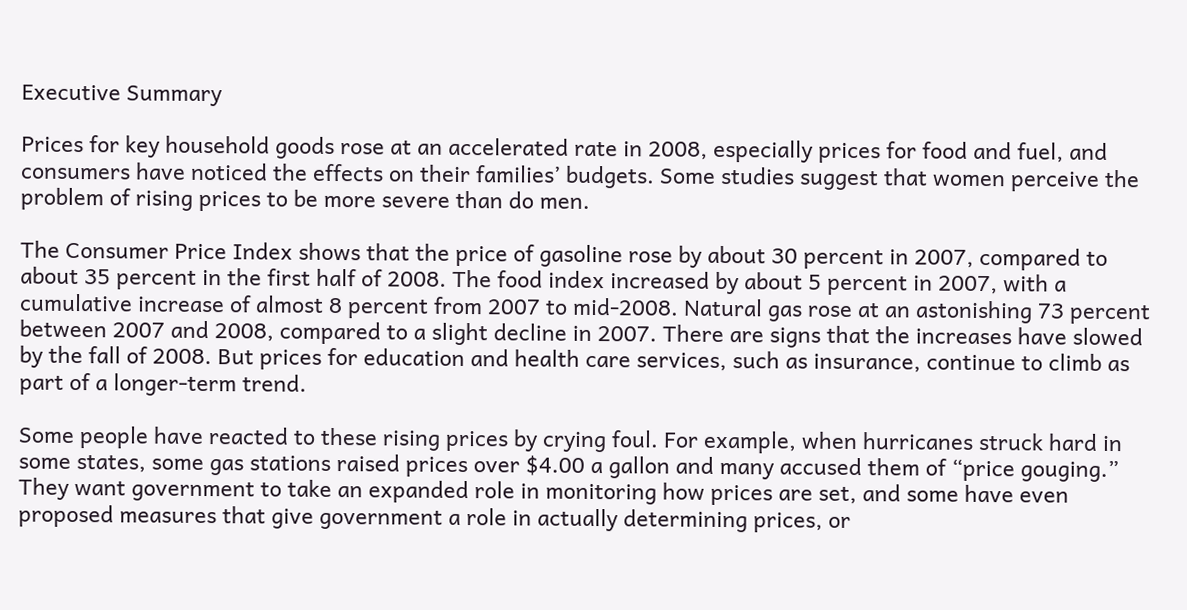Executive Summary

Prices for key household goods rose at an accelerated rate in 2008, especially prices for food and fuel, and consumers have noticed the effects on their families’ budgets. Some studies suggest that women perceive the problem of rising prices to be more severe than do men.

The Consumer Price Index shows that the price of gasoline rose by about 30 percent in 2007, compared to about 35 percent in the first half of 2008. The food index increased by about 5 percent in 2007, with a cumulative increase of almost 8 percent from 2007 to mid-2008. Natural gas rose at an astonishing 73 percent between 2007 and 2008, compared to a slight decline in 2007. There are signs that the increases have slowed by the fall of 2008. But prices for education and health care services, such as insurance, continue to climb as part of a longer-term trend.

Some people have reacted to these rising prices by crying foul. For example, when hurricanes struck hard in some states, some gas stations raised prices over $4.00 a gallon and many accused them of “price gouging.” They want government to take an expanded role in monitoring how prices are set, and some have even proposed measures that give government a role in actually determining prices, or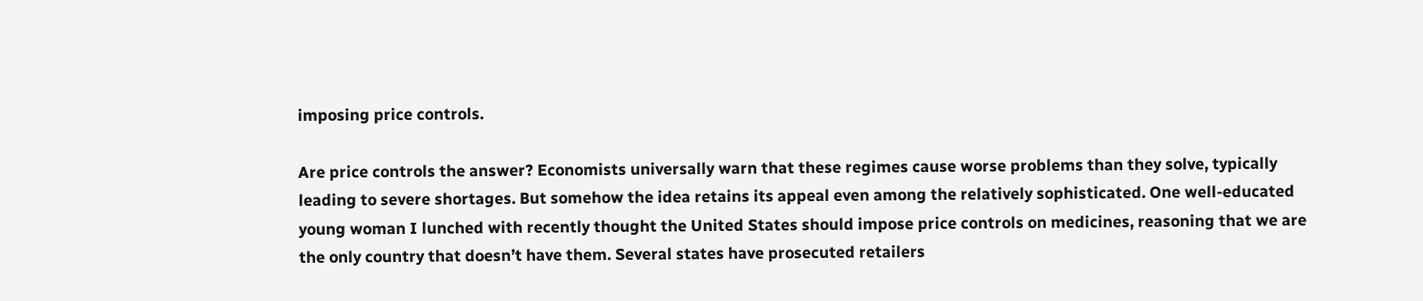imposing price controls.

Are price controls the answer? Economists universally warn that these regimes cause worse problems than they solve, typically leading to severe shortages. But somehow the idea retains its appeal even among the relatively sophisticated. One well-educated young woman I lunched with recently thought the United States should impose price controls on medicines, reasoning that we are the only country that doesn’t have them. Several states have prosecuted retailers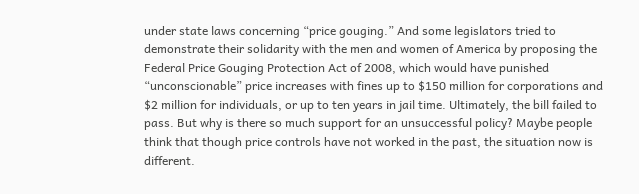under state laws concerning “price gouging.” And some legislators tried to demonstrate their solidarity with the men and women of America by proposing the Federal Price Gouging Protection Act of 2008, which would have punished “unconscionable” price increases with fines up to $150 million for corporations and $2 million for individuals, or up to ten years in jail time. Ultimately, the bill failed to pass. But why is there so much support for an unsuccessful policy? Maybe people think that though price controls have not worked in the past, the situation now is different.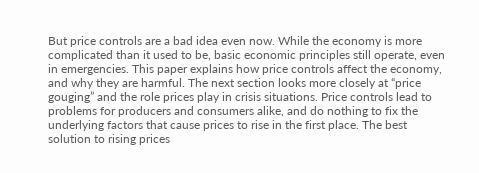But price controls are a bad idea even now. While the economy is more complicated than it used to be, basic economic principles still operate, even in emergencies. This paper explains how price controls affect the economy, and why they are harmful. The next section looks more closely at “price gouging” and the role prices play in crisis situations. Price controls lead to problems for producers and consumers alike, and do nothing to fix the underlying factors that cause prices to rise in the first place. The best solution to rising prices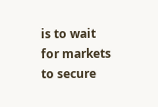is to wait for markets to secure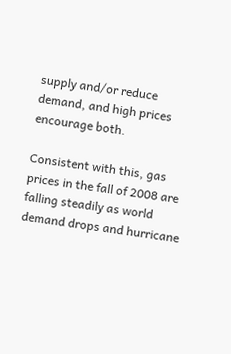supply and/or reduce demand, and high prices encourage both.

Consistent with this, gas prices in the fall of 2008 are falling steadily as world demand drops and hurricane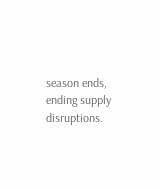season ends, ending supply disruptions.